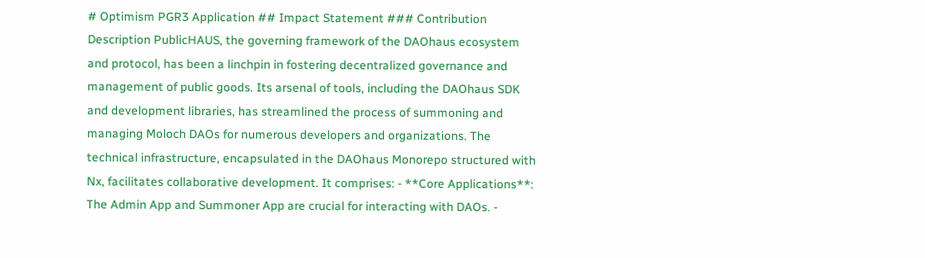# Optimism PGR3 Application ## Impact Statement ### Contribution Description PublicHAUS, the governing framework of the DAOhaus ecosystem and protocol, has been a linchpin in fostering decentralized governance and management of public goods. Its arsenal of tools, including the DAOhaus SDK and development libraries, has streamlined the process of summoning and managing Moloch DAOs for numerous developers and organizations. The technical infrastructure, encapsulated in the DAOhaus Monorepo structured with Nx, facilitates collaborative development. It comprises: - **Core Applications**: The Admin App and Summoner App are crucial for interacting with DAOs. -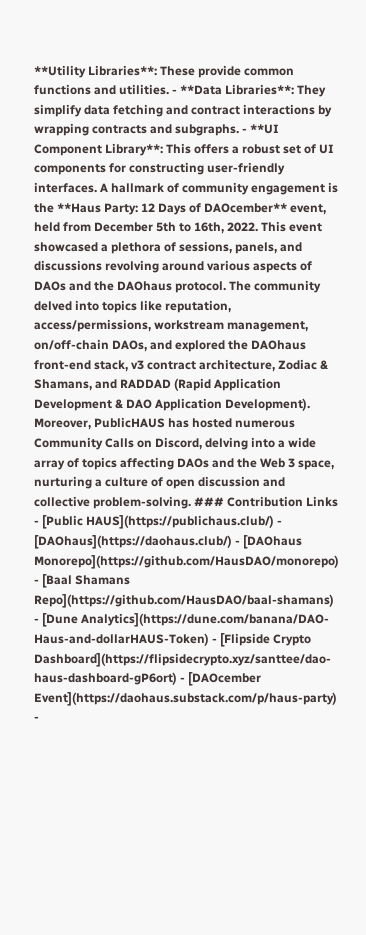**Utility Libraries**: These provide common functions and utilities. - **Data Libraries**: They simplify data fetching and contract interactions by wrapping contracts and subgraphs. - **UI Component Library**: This offers a robust set of UI components for constructing user-friendly interfaces. A hallmark of community engagement is the **Haus Party: 12 Days of DAOcember** event, held from December 5th to 16th, 2022. This event showcased a plethora of sessions, panels, and discussions revolving around various aspects of DAOs and the DAOhaus protocol. The community delved into topics like reputation, access/permissions, workstream management, on/off-chain DAOs, and explored the DAOhaus front-end stack, v3 contract architecture, Zodiac & Shamans, and RADDAD (Rapid Application Development & DAO Application Development). Moreover, PublicHAUS has hosted numerous Community Calls on Discord, delving into a wide array of topics affecting DAOs and the Web 3 space, nurturing a culture of open discussion and collective problem-solving. ### Contribution Links - [Public HAUS](https://publichaus.club/) - [DAOhaus](https://daohaus.club/) - [DAOhaus Monorepo](https://github.com/HausDAO/monorepo) - [Baal Shamans Repo](https://github.com/HausDAO/baal-shamans) - [Dune Analytics](https://dune.com/banana/DAO-Haus-and-dollarHAUS-Token) - [Flipside Crypto Dashboard](https://flipsidecrypto.xyz/santtee/dao-haus-dashboard-gP6ort) - [DAOcember Event](https://daohaus.substack.com/p/haus-party) -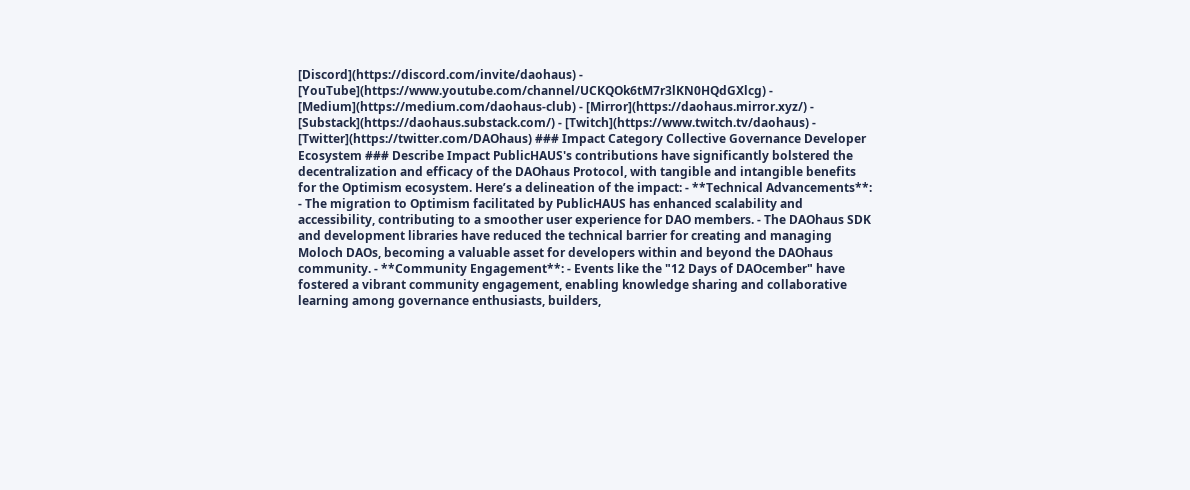[Discord](https://discord.com/invite/daohaus) - [YouTube](https://www.youtube.com/channel/UCKQOk6tM7r3lKN0HQdGXlcg) - [Medium](https://medium.com/daohaus-club) - [Mirror](https://daohaus.mirror.xyz/) - [Substack](https://daohaus.substack.com/) - [Twitch](https://www.twitch.tv/daohaus) - [Twitter](https://twitter.com/DAOhaus) ### Impact Category Collective Governance Developer Ecosystem ### Describe Impact PublicHAUS's contributions have significantly bolstered the decentralization and efficacy of the DAOhaus Protocol, with tangible and intangible benefits for the Optimism ecosystem. Here’s a delineation of the impact: - **Technical Advancements**: - The migration to Optimism facilitated by PublicHAUS has enhanced scalability and accessibility, contributing to a smoother user experience for DAO members. - The DAOhaus SDK and development libraries have reduced the technical barrier for creating and managing Moloch DAOs, becoming a valuable asset for developers within and beyond the DAOhaus community. - **Community Engagement**: - Events like the "12 Days of DAOcember" have fostered a vibrant community engagement, enabling knowledge sharing and collaborative learning among governance enthusiasts, builders,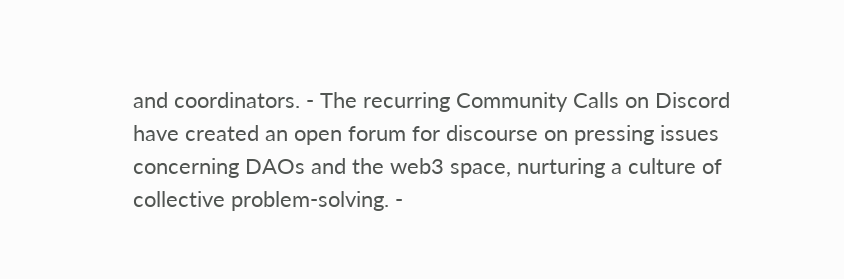and coordinators. - The recurring Community Calls on Discord have created an open forum for discourse on pressing issues concerning DAOs and the web3 space, nurturing a culture of collective problem-solving. -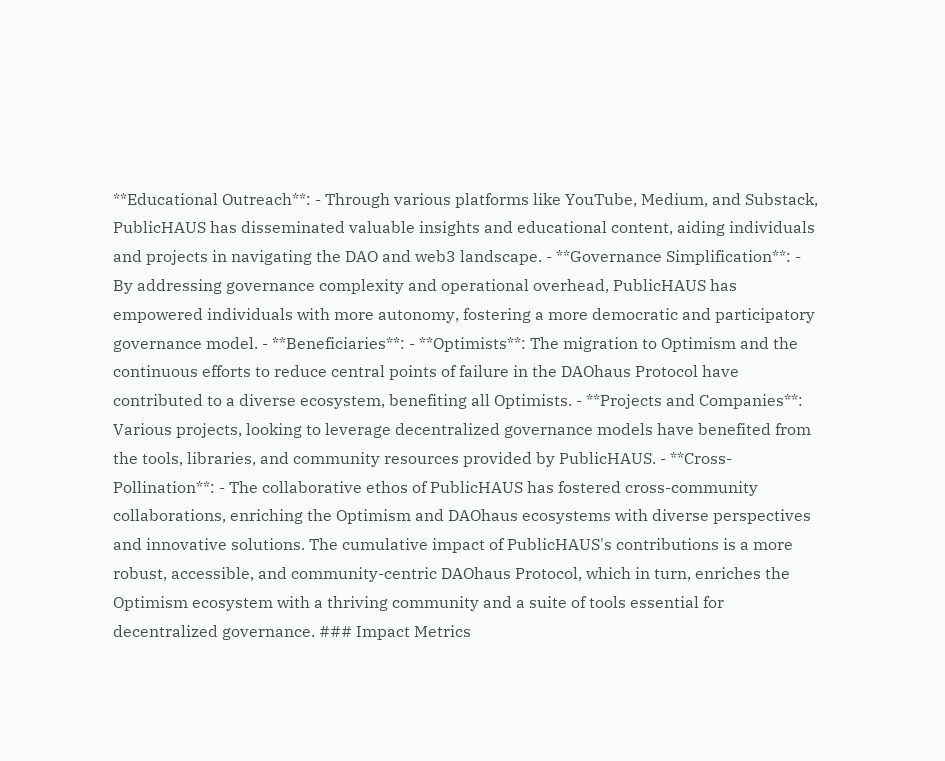**Educational Outreach**: - Through various platforms like YouTube, Medium, and Substack, PublicHAUS has disseminated valuable insights and educational content, aiding individuals and projects in navigating the DAO and web3 landscape. - **Governance Simplification**: - By addressing governance complexity and operational overhead, PublicHAUS has empowered individuals with more autonomy, fostering a more democratic and participatory governance model. - **Beneficiaries**: - **Optimists**: The migration to Optimism and the continuous efforts to reduce central points of failure in the DAOhaus Protocol have contributed to a diverse ecosystem, benefiting all Optimists. - **Projects and Companies**: Various projects, looking to leverage decentralized governance models have benefited from the tools, libraries, and community resources provided by PublicHAUS. - **Cross-Pollination**: - The collaborative ethos of PublicHAUS has fostered cross-community collaborations, enriching the Optimism and DAOhaus ecosystems with diverse perspectives and innovative solutions. The cumulative impact of PublicHAUS's contributions is a more robust, accessible, and community-centric DAOhaus Protocol, which in turn, enriches the Optimism ecosystem with a thriving community and a suite of tools essential for decentralized governance. ### Impact Metrics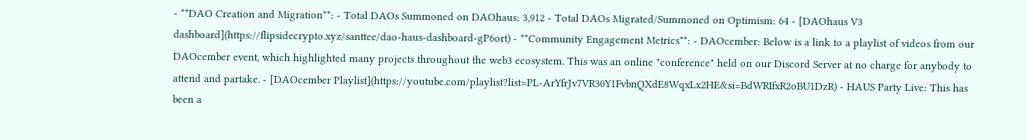- **DAO Creation and Migration**: - Total DAOs Summoned on DAOhaus: 3,912 - Total DAOs Migrated/Summoned on Optimism: 64 - [DAOhaus V3 dashboard](https://flipsidecrypto.xyz/santtee/dao-haus-dashboard-gP6ort) - **Community Engagement Metrics**: - DAOcember: Below is a link to a playlist of videos from our DAOcember event, which highlighted many projects throughout the web3 ecosystem. This was an online "conference" held on our Discord Server at no charge for anybody to attend and partake. - [DAOcember Playlist](https://youtube.com/playlist?list=PL-ArYfrJv7VR30Y1FvbnQXdE8WqxLx2HE&si=BdWRIfxR2oBU1DzR) - HAUS Party Live: This has been a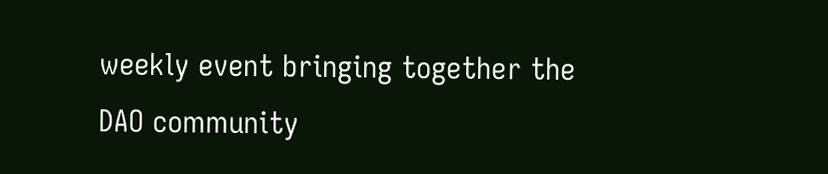weekly event bringing together the DAO community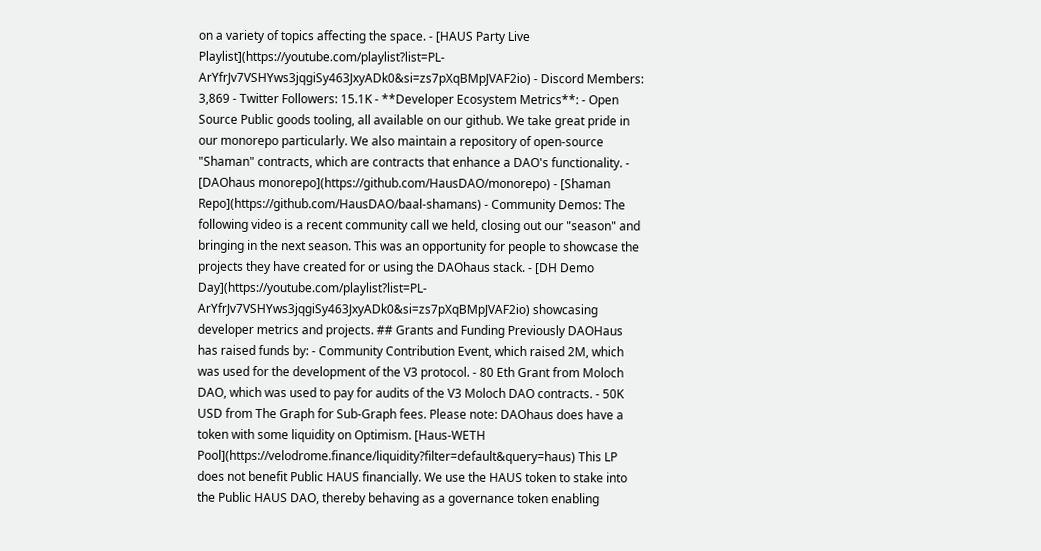on a variety of topics affecting the space. - [HAUS Party Live Playlist](https://youtube.com/playlist?list=PL-ArYfrJv7VSHYws3jqgiSy463JxyADk0&si=zs7pXqBMpJVAF2io) - Discord Members: 3,869 - Twitter Followers: 15.1K - **Developer Ecosystem Metrics**: - Open Source Public goods tooling, all available on our github. We take great pride in our monorepo particularly. We also maintain a repository of open-source "Shaman" contracts, which are contracts that enhance a DAO's functionality. - [DAOhaus monorepo](https://github.com/HausDAO/monorepo) - [Shaman Repo](https://github.com/HausDAO/baal-shamans) - Community Demos: The following video is a recent community call we held, closing out our "season" and bringing in the next season. This was an opportunity for people to showcase the projects they have created for or using the DAOhaus stack. - [DH Demo Day](https://youtube.com/playlist?list=PL-ArYfrJv7VSHYws3jqgiSy463JxyADk0&si=zs7pXqBMpJVAF2io) showcasing developer metrics and projects. ## Grants and Funding Previously DAOHaus has raised funds by: - Community Contribution Event, which raised 2M, which was used for the development of the V3 protocol. - 80 Eth Grant from Moloch DAO, which was used to pay for audits of the V3 Moloch DAO contracts. - 50K USD from The Graph for Sub-Graph fees. Please note: DAOhaus does have a token with some liquidity on Optimism. [Haus-WETH Pool](https://velodrome.finance/liquidity?filter=default&query=haus) This LP does not benefit Public HAUS financially. We use the HAUS token to stake into the Public HAUS DAO, thereby behaving as a governance token enabling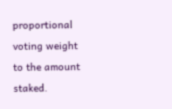proportional voting weight to the amount staked.